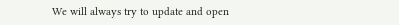We will always try to update and open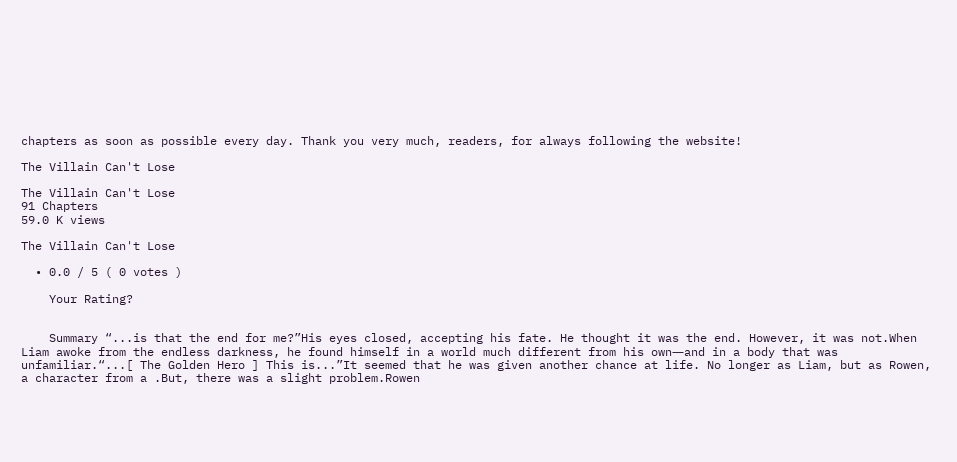chapters as soon as possible every day. Thank you very much, readers, for always following the website!

The Villain Can't Lose

The Villain Can't Lose
91 Chapters
59.0 K views

The Villain Can't Lose

  • 0.0 / 5 ( 0 votes )

    Your Rating?


    Summary “...is that the end for me?”His eyes closed, accepting his fate. He thought it was the end. However, it was not.When Liam awoke from the endless darkness, he found himself in a world much different from his own―and in a body that was unfamiliar.“...[ The Golden Hero ] This is...”It seemed that he was given another chance at life. No longer as Liam, but as Rowen, a character from a .But, there was a slight problem.Rowen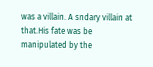was a villain. A sndary villain at that.His fate was be manipulated by the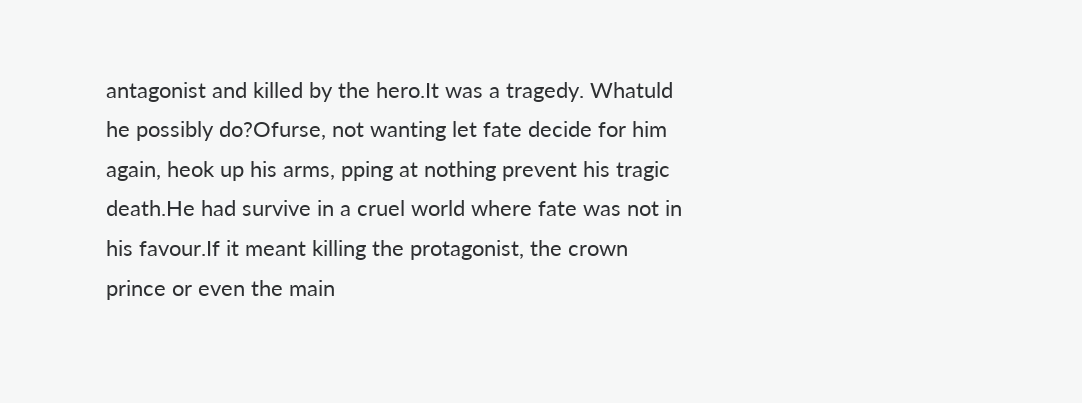antagonist and killed by the hero.It was a tragedy. Whatuld he possibly do?Ofurse, not wanting let fate decide for him again, heok up his arms, pping at nothing prevent his tragic death.He had survive in a cruel world where fate was not in his favour.If it meant killing the protagonist, the crown prince or even the main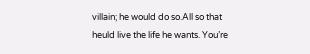villain; he would do so.All so that heuld live the life he wants. You’re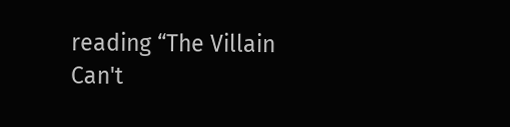reading “The Villain Can't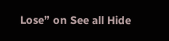Lose” on See all Hide